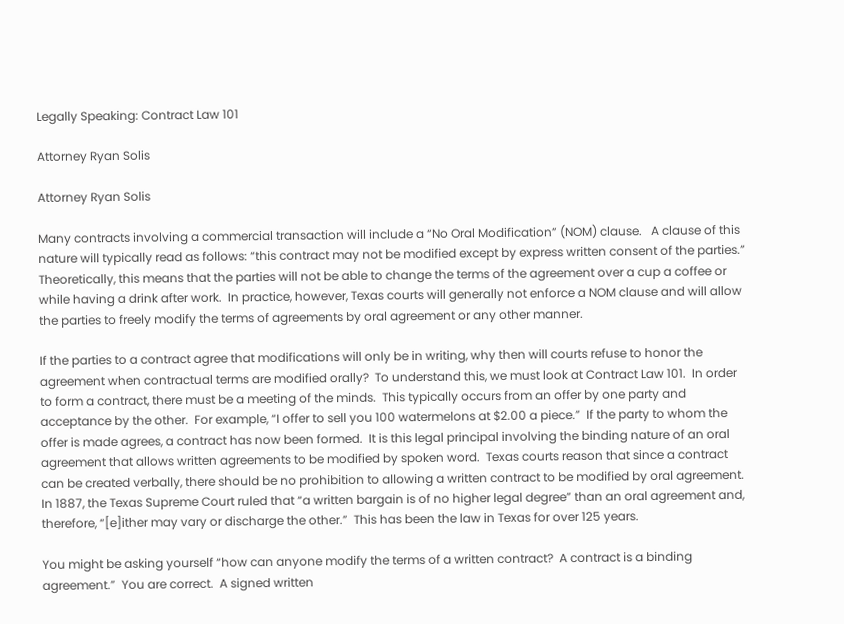Legally Speaking: Contract Law 101

Attorney Ryan Solis

Attorney Ryan Solis

Many contracts involving a commercial transaction will include a “No Oral Modification” (NOM) clause.   A clause of this nature will typically read as follows: “this contract may not be modified except by express written consent of the parties.”  Theoretically, this means that the parties will not be able to change the terms of the agreement over a cup a coffee or while having a drink after work.  In practice, however, Texas courts will generally not enforce a NOM clause and will allow the parties to freely modify the terms of agreements by oral agreement or any other manner.

If the parties to a contract agree that modifications will only be in writing, why then will courts refuse to honor the agreement when contractual terms are modified orally?  To understand this, we must look at Contract Law 101.  In order to form a contract, there must be a meeting of the minds.  This typically occurs from an offer by one party and acceptance by the other.  For example, “I offer to sell you 100 watermelons at $2.00 a piece.”  If the party to whom the offer is made agrees, a contract has now been formed.  It is this legal principal involving the binding nature of an oral agreement that allows written agreements to be modified by spoken word.  Texas courts reason that since a contract can be created verbally, there should be no prohibition to allowing a written contract to be modified by oral agreement.  In 1887, the Texas Supreme Court ruled that “a written bargain is of no higher legal degree” than an oral agreement and, therefore, “[e]ither may vary or discharge the other.”  This has been the law in Texas for over 125 years.

You might be asking yourself “how can anyone modify the terms of a written contract?  A contract is a binding agreement.”  You are correct.  A signed written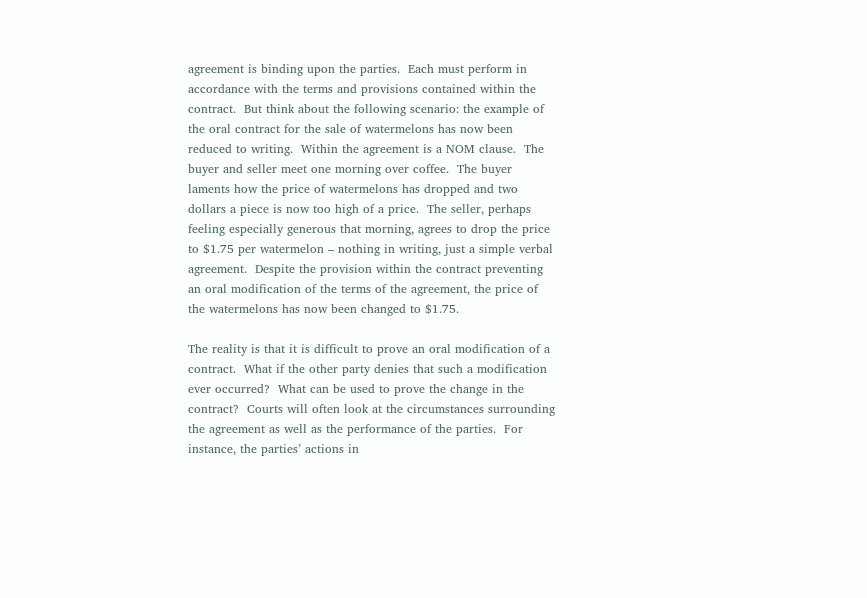agreement is binding upon the parties.  Each must perform in accordance with the terms and provisions contained within the contract.  But think about the following scenario: the example of the oral contract for the sale of watermelons has now been reduced to writing.  Within the agreement is a NOM clause.  The buyer and seller meet one morning over coffee.  The buyer laments how the price of watermelons has dropped and two dollars a piece is now too high of a price.  The seller, perhaps feeling especially generous that morning, agrees to drop the price to $1.75 per watermelon – nothing in writing, just a simple verbal agreement.  Despite the provision within the contract preventing an oral modification of the terms of the agreement, the price of the watermelons has now been changed to $1.75.

The reality is that it is difficult to prove an oral modification of a contract.  What if the other party denies that such a modification ever occurred?  What can be used to prove the change in the contract?  Courts will often look at the circumstances surrounding the agreement as well as the performance of the parties.  For instance, the parties’ actions in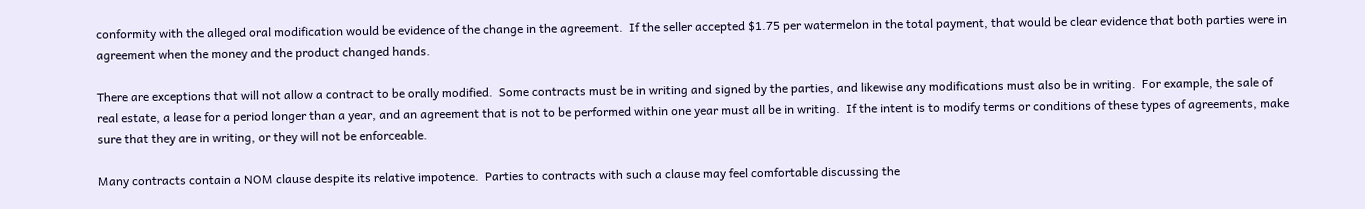conformity with the alleged oral modification would be evidence of the change in the agreement.  If the seller accepted $1.75 per watermelon in the total payment, that would be clear evidence that both parties were in agreement when the money and the product changed hands.

There are exceptions that will not allow a contract to be orally modified.  Some contracts must be in writing and signed by the parties, and likewise any modifications must also be in writing.  For example, the sale of real estate, a lease for a period longer than a year, and an agreement that is not to be performed within one year must all be in writing.  If the intent is to modify terms or conditions of these types of agreements, make sure that they are in writing, or they will not be enforceable.

Many contracts contain a NOM clause despite its relative impotence.  Parties to contracts with such a clause may feel comfortable discussing the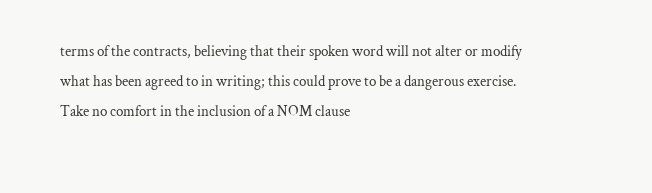terms of the contracts, believing that their spoken word will not alter or modify what has been agreed to in writing; this could prove to be a dangerous exercise.  Take no comfort in the inclusion of a NOM clause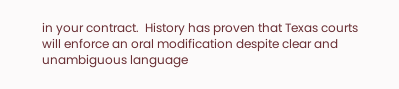in your contract.  History has proven that Texas courts will enforce an oral modification despite clear and unambiguous language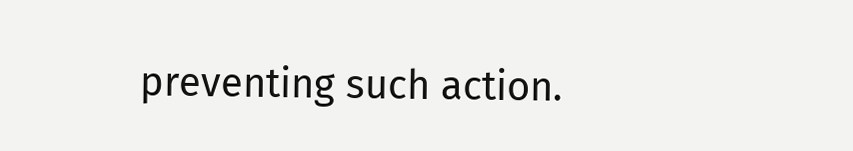preventing such action.